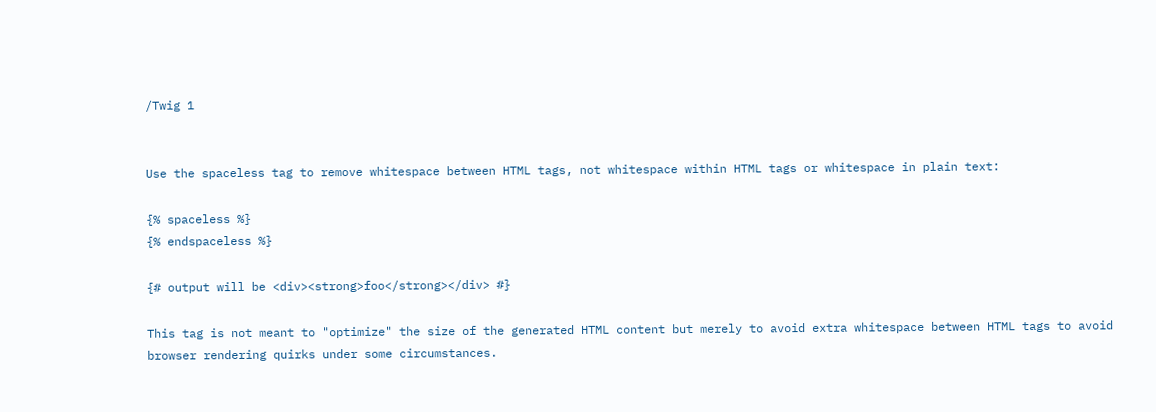/Twig 1


Use the spaceless tag to remove whitespace between HTML tags, not whitespace within HTML tags or whitespace in plain text:

{% spaceless %}
{% endspaceless %}

{# output will be <div><strong>foo</strong></div> #}

This tag is not meant to "optimize" the size of the generated HTML content but merely to avoid extra whitespace between HTML tags to avoid browser rendering quirks under some circumstances.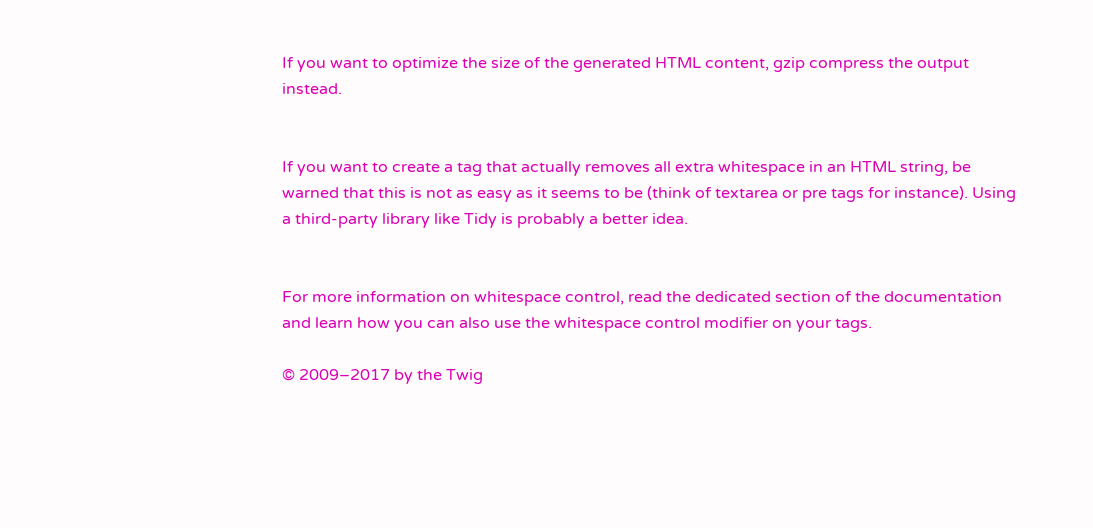If you want to optimize the size of the generated HTML content, gzip compress the output instead.


If you want to create a tag that actually removes all extra whitespace in an HTML string, be warned that this is not as easy as it seems to be (think of textarea or pre tags for instance). Using a third-party library like Tidy is probably a better idea.


For more information on whitespace control, read the dedicated section of the documentation and learn how you can also use the whitespace control modifier on your tags.

© 2009–2017 by the Twig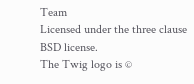Team
Licensed under the three clause BSD license.
The Twig logo is ©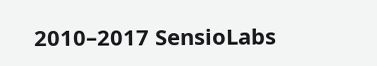2010–2017 SensioLabs